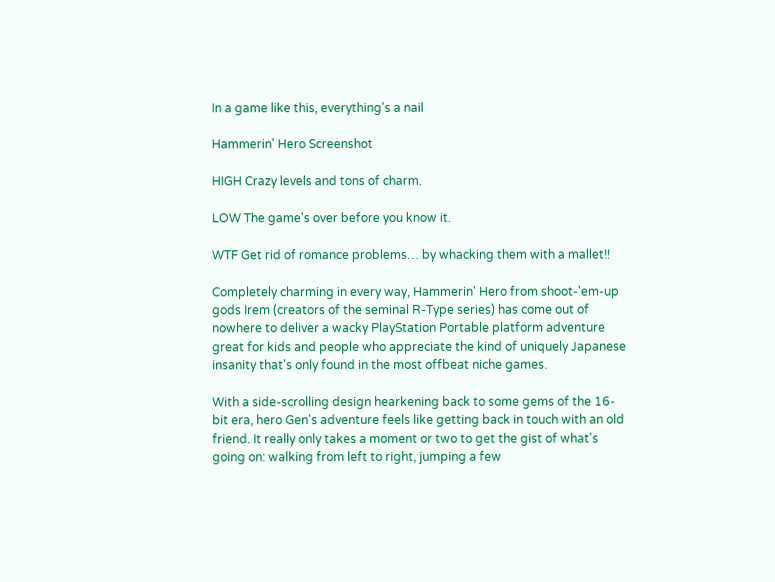In a game like this, everything's a nail

Hammerin' Hero Screenshot

HIGH Crazy levels and tons of charm.

LOW The game's over before you know it.

WTF Get rid of romance problems… by whacking them with a mallet!!

Completely charming in every way, Hammerin' Hero from shoot-'em-up gods Irem (creators of the seminal R-Type series) has come out of nowhere to deliver a wacky PlayStation Portable platform adventure great for kids and people who appreciate the kind of uniquely Japanese insanity that's only found in the most offbeat niche games.

With a side-scrolling design hearkening back to some gems of the 16-bit era, hero Gen's adventure feels like getting back in touch with an old friend. It really only takes a moment or two to get the gist of what's going on: walking from left to right, jumping a few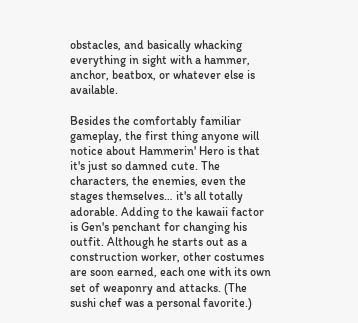obstacles, and basically whacking everything in sight with a hammer, anchor, beatbox, or whatever else is available.

Besides the comfortably familiar gameplay, the first thing anyone will notice about Hammerin' Hero is that it's just so damned cute. The characters, the enemies, even the stages themselves… it's all totally adorable. Adding to the kawaii factor is Gen's penchant for changing his outfit. Although he starts out as a construction worker, other costumes are soon earned, each one with its own set of weaponry and attacks. (The sushi chef was a personal favorite.)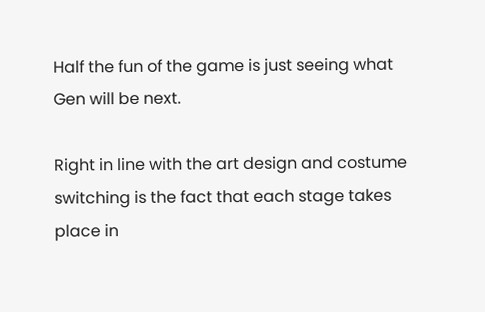Half the fun of the game is just seeing what Gen will be next.

Right in line with the art design and costume switching is the fact that each stage takes place in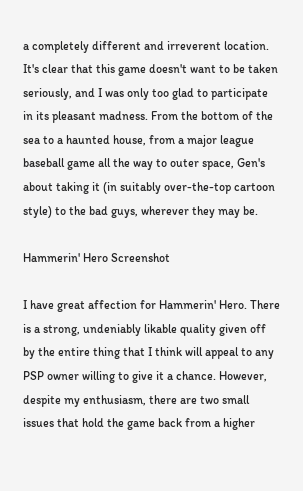a completely different and irreverent location. It's clear that this game doesn't want to be taken seriously, and I was only too glad to participate in its pleasant madness. From the bottom of the sea to a haunted house, from a major league baseball game all the way to outer space, Gen's about taking it (in suitably over-the-top cartoon style) to the bad guys, wherever they may be.

Hammerin' Hero Screenshot

I have great affection for Hammerin' Hero. There is a strong, undeniably likable quality given off by the entire thing that I think will appeal to any PSP owner willing to give it a chance. However, despite my enthusiasm, there are two small issues that hold the game back from a higher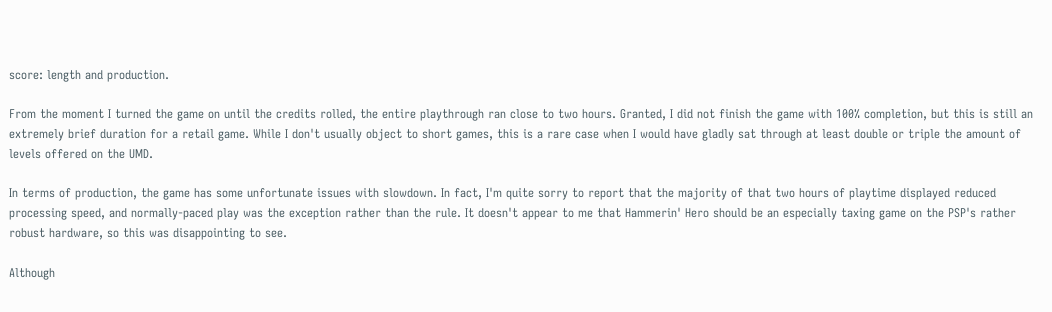score: length and production.

From the moment I turned the game on until the credits rolled, the entire playthrough ran close to two hours. Granted, I did not finish the game with 100% completion, but this is still an extremely brief duration for a retail game. While I don't usually object to short games, this is a rare case when I would have gladly sat through at least double or triple the amount of levels offered on the UMD.

In terms of production, the game has some unfortunate issues with slowdown. In fact, I'm quite sorry to report that the majority of that two hours of playtime displayed reduced processing speed, and normally-paced play was the exception rather than the rule. It doesn't appear to me that Hammerin' Hero should be an especially taxing game on the PSP's rather robust hardware, so this was disappointing to see.

Although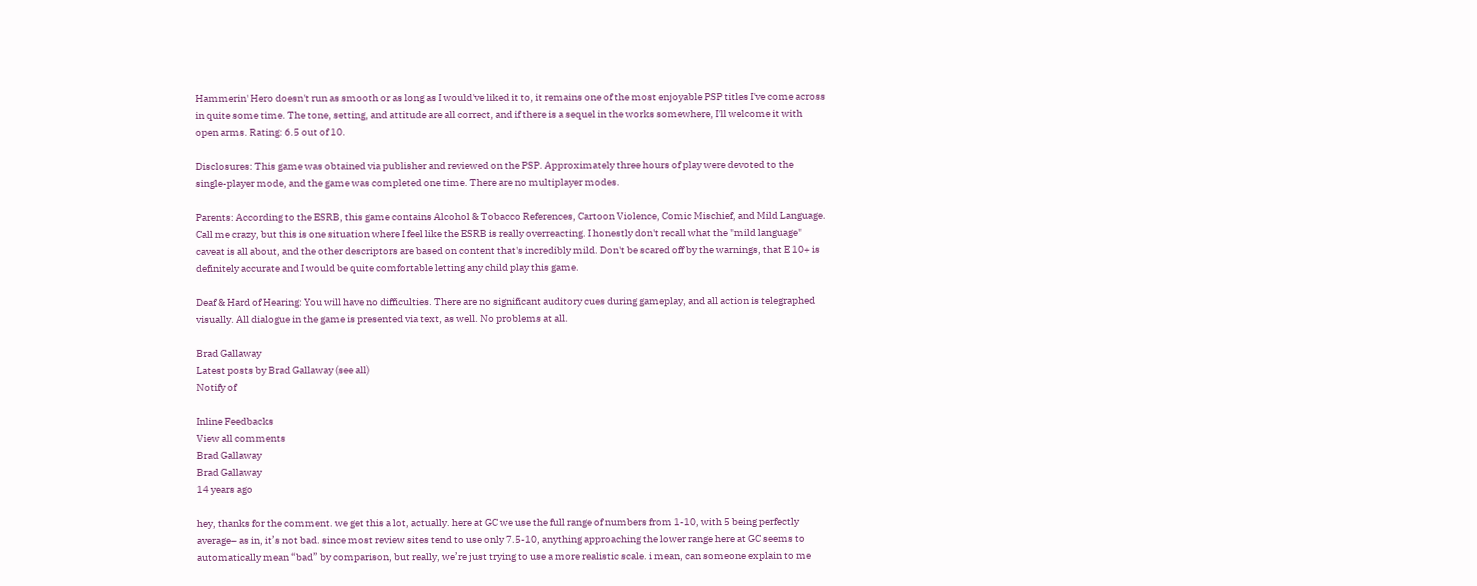Hammerin' Hero doesn't run as smooth or as long as I would've liked it to, it remains one of the most enjoyable PSP titles I've come across in quite some time. The tone, setting, and attitude are all correct, and if there is a sequel in the works somewhere, I'll welcome it with open arms. Rating: 6.5 out of 10.

Disclosures: This game was obtained via publisher and reviewed on the PSP. Approximately three hours of play were devoted to the single-player mode, and the game was completed one time. There are no multiplayer modes.

Parents: According to the ESRB, this game contains Alcohol & Tobacco References, Cartoon Violence, Comic Mischief, and Mild Language. Call me crazy, but this is one situation where I feel like the ESRB is really overreacting. I honestly don't recall what the "mild language" caveat is all about, and the other descriptors are based on content that's incredibly mild. Don't be scared off by the warnings, that E 10+ is definitely accurate and I would be quite comfortable letting any child play this game.

Deaf & Hard of Hearing: You will have no difficulties. There are no significant auditory cues during gameplay, and all action is telegraphed visually. All dialogue in the game is presented via text, as well. No problems at all.

Brad Gallaway
Latest posts by Brad Gallaway (see all)
Notify of

Inline Feedbacks
View all comments
Brad Gallaway
Brad Gallaway
14 years ago

hey, thanks for the comment. we get this a lot, actually. here at GC we use the full range of numbers from 1-10, with 5 being perfectly average– as in, it’s not bad. since most review sites tend to use only 7.5-10, anything approaching the lower range here at GC seems to automatically mean “bad” by comparison, but really, we’re just trying to use a more realistic scale. i mean, can someone explain to me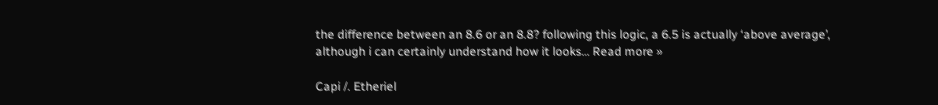the difference between an 8.6 or an 8.8? following this logic, a 6.5 is actually ‘above average’, although i can certainly understand how it looks… Read more »

Capi /. Etheriel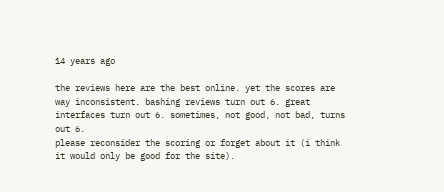14 years ago

the reviews here are the best online. yet the scores are way inconsistent. bashing reviews turn out 6. great interfaces turn out 6. sometimes, not good, not bad, turns out 6.
please reconsider the scoring or forget about it (i think it would only be good for the site).